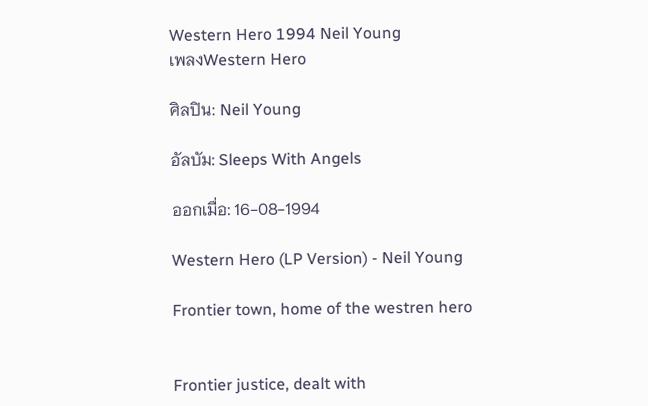Western Hero 1994 Neil Young
เพลงWestern Hero

ศิลปิน: Neil Young

อัลบัม: Sleeps With Angels

ออกเมื่อ: 16-08-1994

Western Hero (LP Version) - Neil Young

Frontier town, home of the westren hero


Frontier justice, dealt with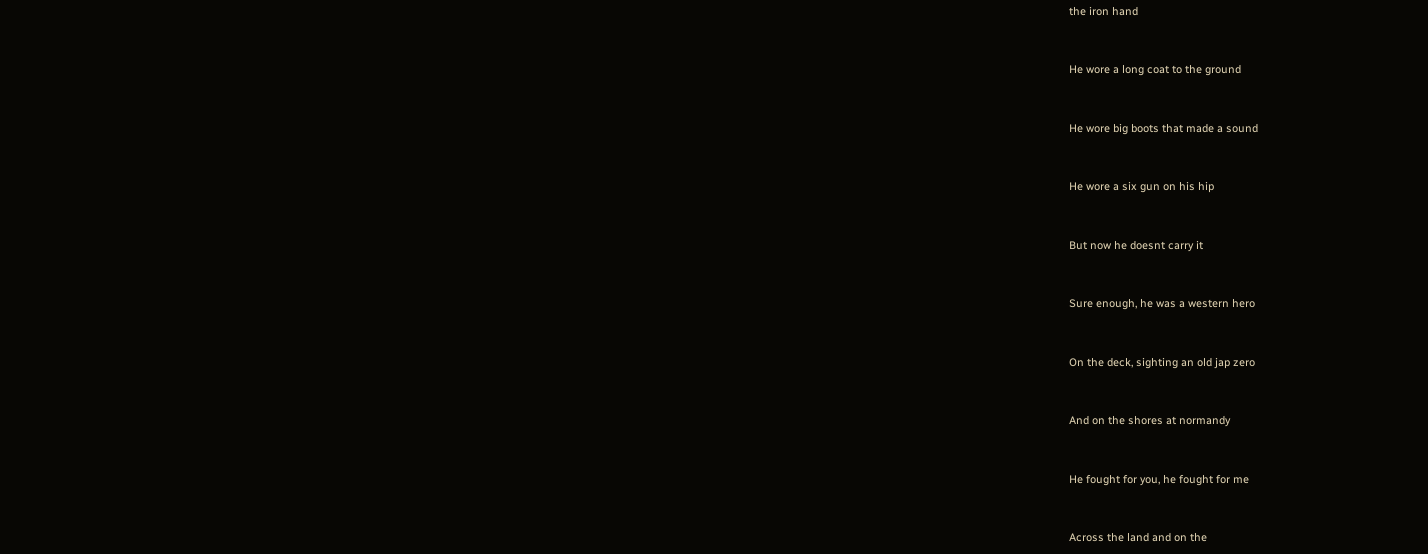the iron hand


He wore a long coat to the ground


He wore big boots that made a sound


He wore a six gun on his hip


But now he doesnt carry it


Sure enough, he was a western hero


On the deck, sighting an old jap zero


And on the shores at normandy


He fought for you, he fought for me


Across the land and on the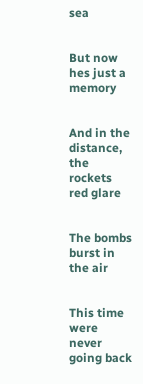sea


But now hes just a memory


And in the distance, the rockets red glare


The bombs burst in the air


This time were never going back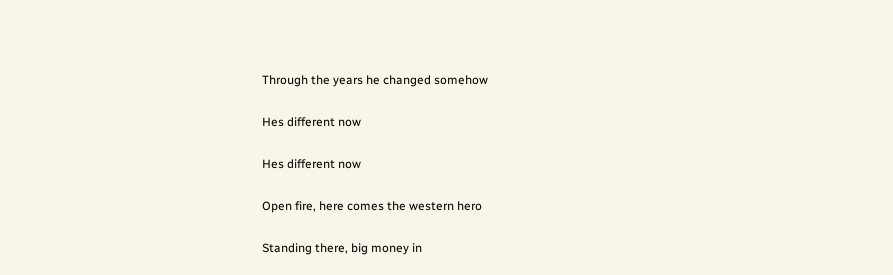Through the years he changed somehow


Hes different now


Hes different now


Open fire, here comes the western hero


Standing there, big money in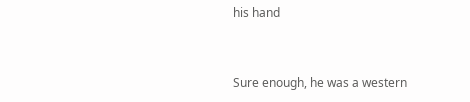his hand


Sure enough, he was a western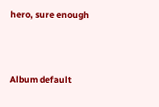hero, sure enough



Album default